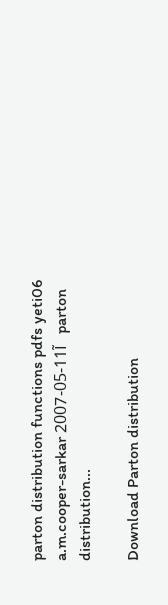parton distribution functions pdfs yeti06 a.m.cooper-sarkar 2007-05-11آ  parton distribution...

Download Parton distribution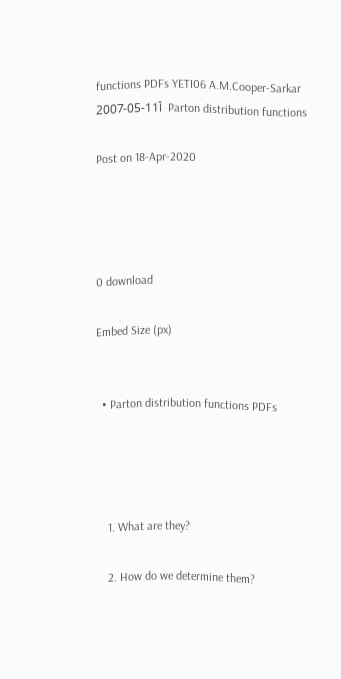functions PDFs YETI06 A.M.Cooper-Sarkar 2007-05-11آ  Parton distribution functions

Post on 18-Apr-2020




0 download

Embed Size (px)


  • Parton distribution functions PDFs




    1. What are they?

    2. How do we determine them?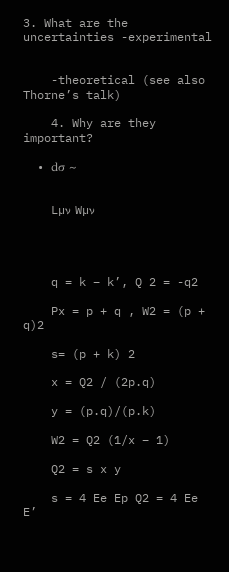3. What are the uncertainties -experimental


    -theoretical (see also Thorne’s talk)

    4. Why are they important?

  • dσ ~


    Lµν Wµν




    q = k – k’, Q 2 = -q2

    Px = p + q , W2 = (p + q)2

    s= (p + k) 2

    x = Q2 / (2p.q)

    y = (p.q)/(p.k)

    W2 = Q2 (1/x – 1)

    Q2 = s x y

    s = 4 Ee Ep Q2 = 4 Ee E’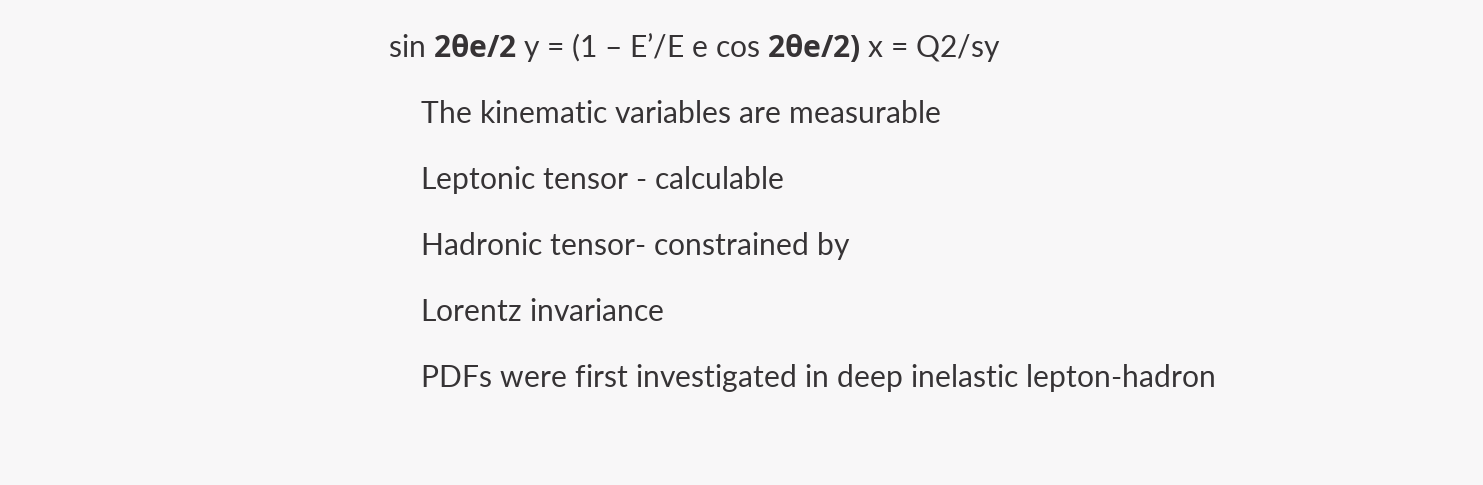sin 2θe/2 y = (1 – E’/E e cos 2θe/2) x = Q2/sy

    The kinematic variables are measurable

    Leptonic tensor - calculable

    Hadronic tensor- constrained by

    Lorentz invariance

    PDFs were first investigated in deep inelastic lepton-hadron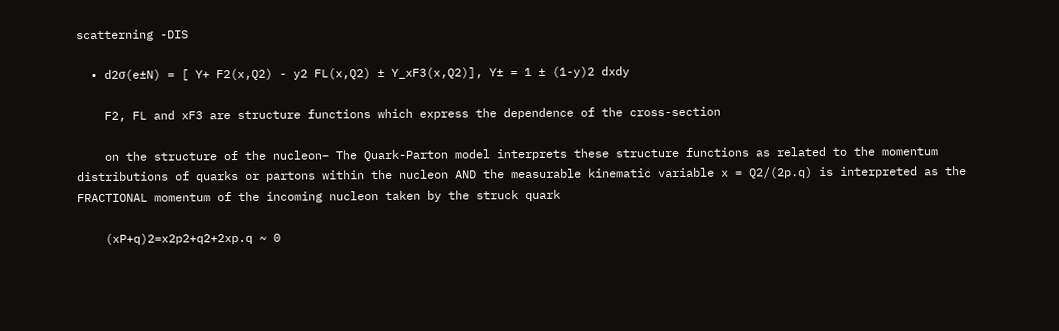scatterning -DIS

  • d2σ(e±N) = [ Y+ F2(x,Q2) - y2 FL(x,Q2) ± Y_xF3(x,Q2)], Y± = 1 ± (1-y)2 dxdy

    F2, FL and xF3 are structure functions which express the dependence of the cross-section

    on the structure of the nucleon– The Quark-Parton model interprets these structure functions as related to the momentum distributions of quarks or partons within the nucleon AND the measurable kinematic variable x = Q2/(2p.q) is interpreted as the FRACTIONAL momentum of the incoming nucleon taken by the struck quark

    (xP+q)2=x2p2+q2+2xp.q ~ 0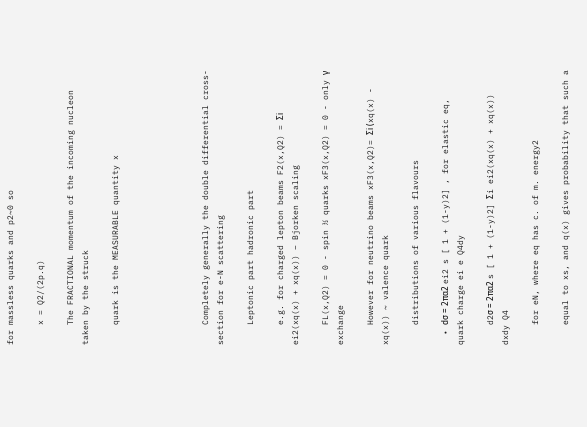for massless quarks and p2~0 so

    x = Q2/(2p.q)

    The FRACTIONAL momentum of the incoming nucleon taken by the struck

    quark is the MEASURABLE quantity x





    Completely generally the double differential cross-section for e-N scattering

    Leptonic part hadronic part

    e.g. for charged lepton beams F2(x,Q2) = Σi ei2(xq(x) + xq(x)) – Bjorken scaling

    FL(x,Q2) = 0 - spin ½ quarks xF3(x,Q2) = 0 - only γ exchange

    However for neutrino beams xF3(x,Q2)= Σi (xq(x) - xq(x)) ~ valence quark

    distributions of various flavours

  • dσ = 2πα2 ei2 s [ 1 + (1-y)2] , for elastic eq, quark charge ei e Q4dy

    d2σ = 2πα2 s [ 1 + (1-y)2] Σi ei2(xq(x) + xq(x)) dxdy Q4

    for eN, where eq has c. of m. energy2

    equal to xs, and q(x) gives probability that such a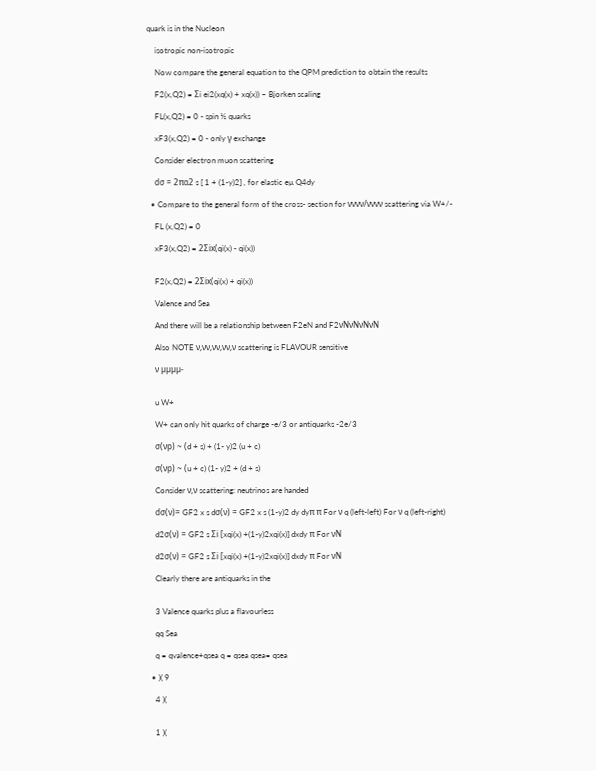quark is in the Nucleon

    isotropic non-isotropic

    Now compare the general equation to the QPM prediction to obtain the results

    F2(x,Q2) = Σi ei2(xq(x) + xq(x)) – Bjorken scaling

    FL(x,Q2) = 0 - spin ½ quarks

    xF3(x,Q2) = 0 - only γ exchange

    Consider electron muon scattering

    dσ = 2πα2 s [ 1 + (1-y)2] , for elastic eµ Q4dy

  • Compare to the general form of the cross- section for νννν/νννν scattering via W+/-

    FL (x,Q2) = 0

    xF3(x,Q2) = 2Σix(qi(x) - qi(x))


    F2(x,Q2) = 2Σix(qi(x) + qi(x))

    Valence and Sea

    And there will be a relationship between F2eN and F2νΝνΝνΝνΝ

    Also NOTE ν,νν,νν,νν,ν scattering is FLAVOUR sensitive

    ν µµµµ-


    u W+

    W+ can only hit quarks of charge -e/3 or antiquarks -2e/3

    σ(νp) ~ (d + s) + (1- y)2 (u + c)

    σ(νp) ~ (u + c) (1- y)2 + (d + s)

    Consider ν,ν scattering: neutrinos are handed

    dσ(ν)= GF2 x s dσ(ν) = GF2 x s (1-y)2 dy dyπ π For ν q (left-left) For ν q (left-right)

    d2σ(ν) = GF2 s Σi [xqi(x) +(1-y)2xqi(x)] dxdy π For νN

    d2σ(ν) = GF2 s Σi [xqi(x) +(1-y)2xqi(x)] dxdy π For νN

    Clearly there are antiquarks in the


    3 Valence quarks plus a flavourless

    qq Sea

    q = qvalence+qsea q = qsea qsea= qsea

  • )( 9

    4 )(


    1 )(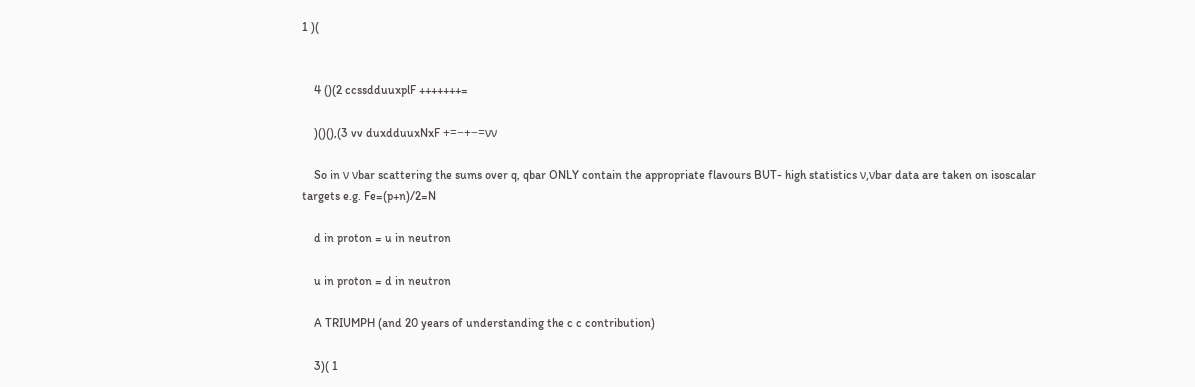1 )(


    4 ()(2 ccssdduuxplF +++++++=

    )()(),(3 vv duxdduuxNxF +=−+−=νν

    So in ν νbar scattering the sums over q, qbar ONLY contain the appropriate flavours BUT- high statistics ν,νbar data are taken on isoscalar targets e.g. Fe=(p+n)/2=N

    d in proton = u in neutron

    u in proton = d in neutron

    A TRIUMPH (and 20 years of understanding the c c contribution)

    3)( 1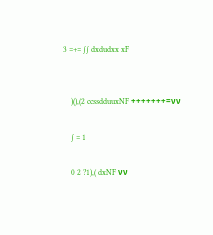3 =+= ∫∫ dxdudxx xF


    )(),(2 ccssdduuxNF +++++++=νν

    ∫ = 1

    0 2 ?1),( dxNF νν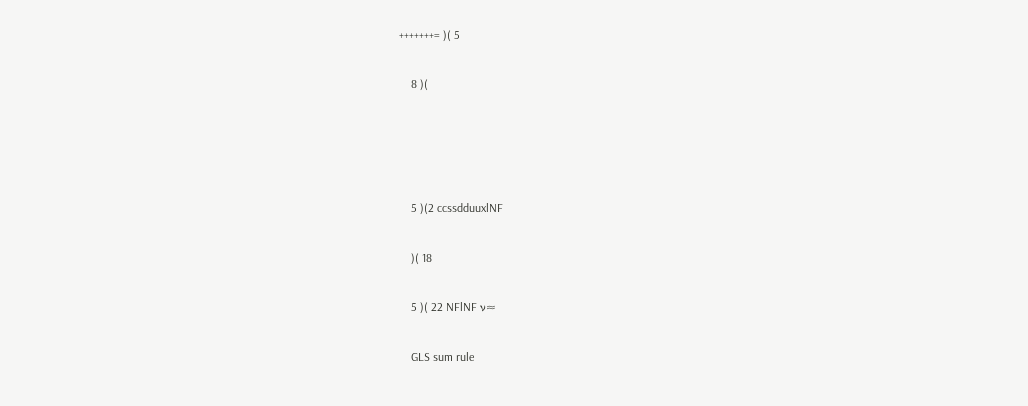+++++++= )( 5

    8 )(




    5 )(2 ccssdduuxlNF

    )( 18

    5 )( 22 NFlNF ν≈

    GLS sum rule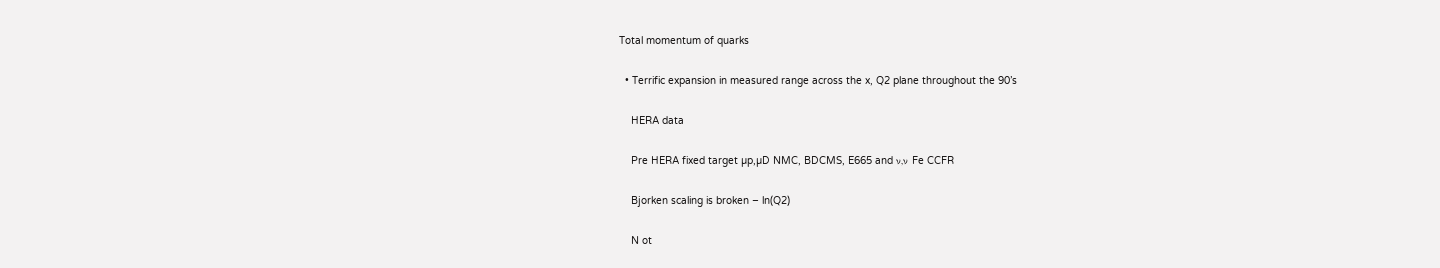Total momentum of quarks

  • Terrific expansion in measured range across the x, Q2 plane throughout the 90’s

    HERA data

    Pre HERA fixed target µp,µD NMC, BDCMS, E665 and ν,ν Fe CCFR

    Bjorken scaling is broken – ln(Q2)

    N ot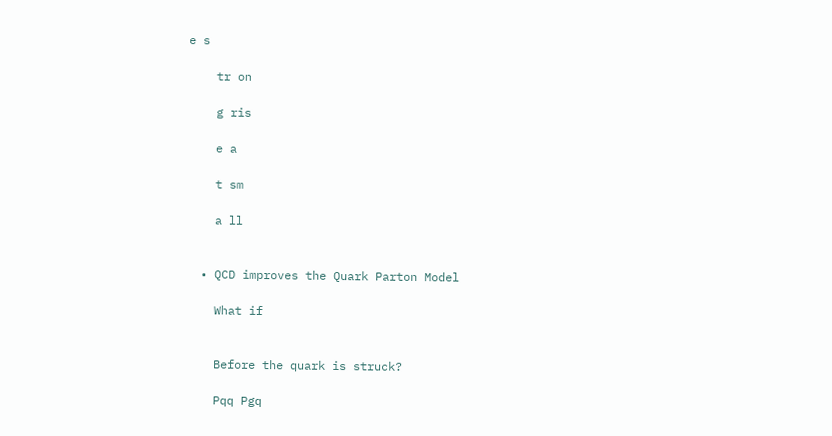e s

    tr on

    g ris

    e a

    t sm

    a ll


  • QCD improves the Quark Parton Model

    What if


    Before the quark is struck?

    Pqq Pgq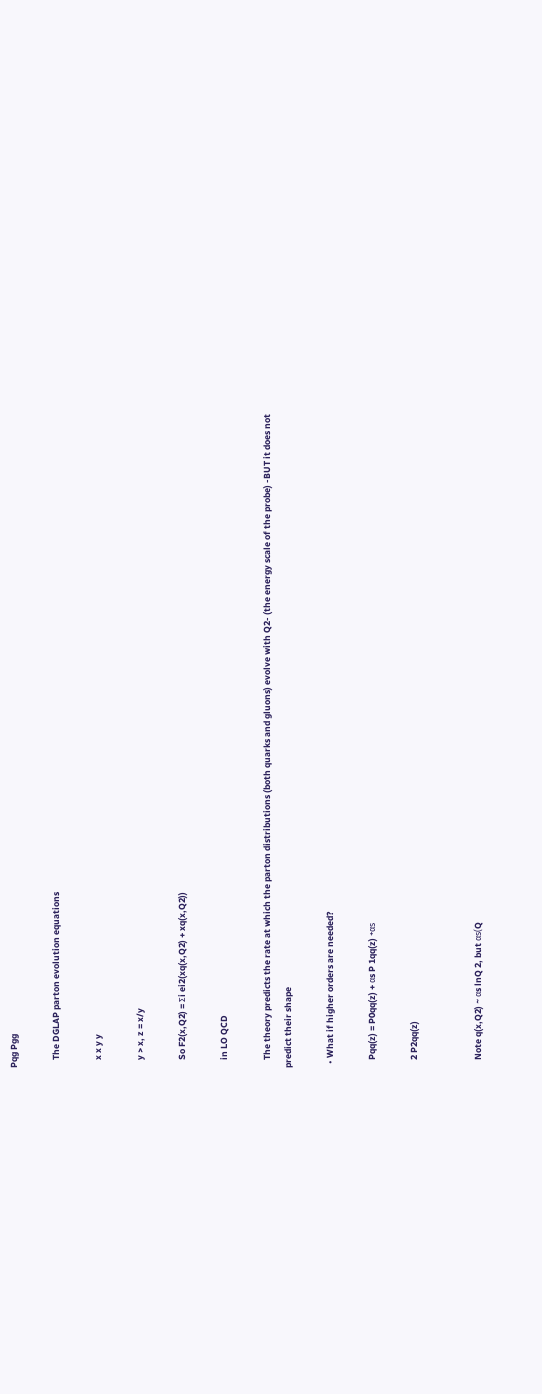Pqg Pgg

    The DGLAP parton evolution equations

    x x y y

    y > x, z = x/y

    So F2(x,Q2) = Σi ei2(xq(x,Q2) + xq(x,Q2))

    in LO QCD

    The theory predicts the rate at which the parton distributions (both quarks and gluons) evolve with Q2- (the energy scale of the probe) -BUT it does not predict their shape

  • What if higher orders are needed?

    Pqq(z) = P0qq(z) + αs P 1qq(z) +αs

    2 P2qq(z)


    Note q(x,Q2) ~ αs lnQ 2, but αs(Q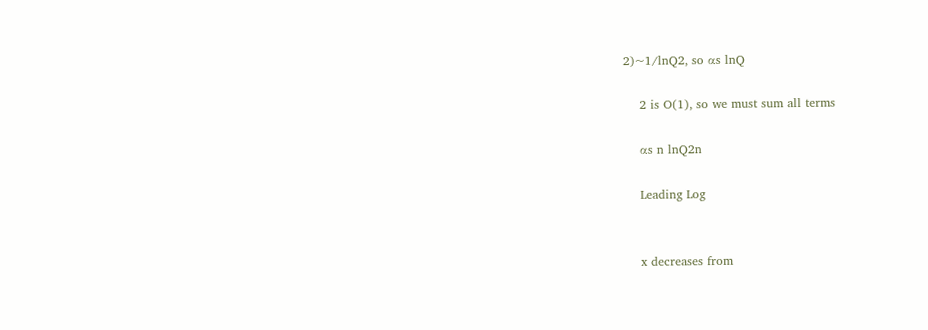2)~1/lnQ2, so αs lnQ

    2 is O(1), so we must sum all terms

    αs n lnQ2n

    Leading Log


    x decreases from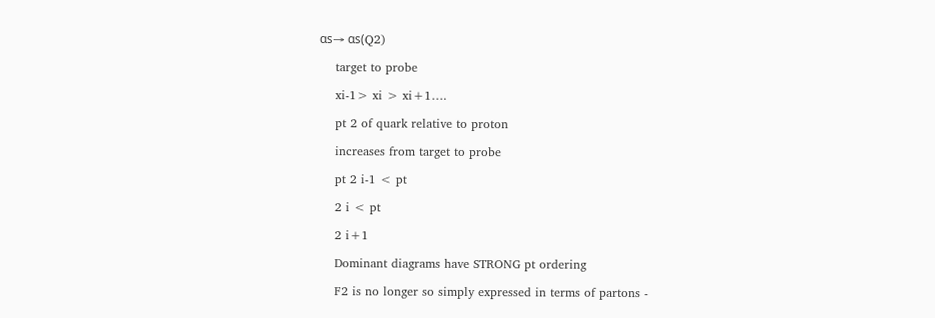αs→ αs(Q2)

    target to probe

    xi-1> xi > xi+1….

    pt 2 of quark relative to proton

    increases from target to probe

    pt 2 i-1 < pt

    2 i < pt

    2 i+1

    Dominant diagrams have STRONG pt ordering

    F2 is no longer so simply expressed in terms of partons -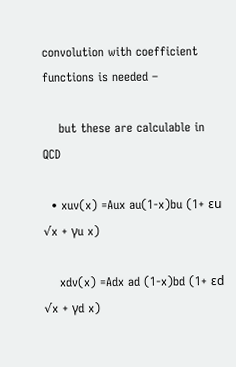convolution with coefficient functions is needed –

    but these are calculable in QCD

  • xuv(x) =Aux au(1-x)bu (1+ εu √x + γu x)

    xdv(x) =Adx ad (1-x)bd (1+ εd √x + γd x)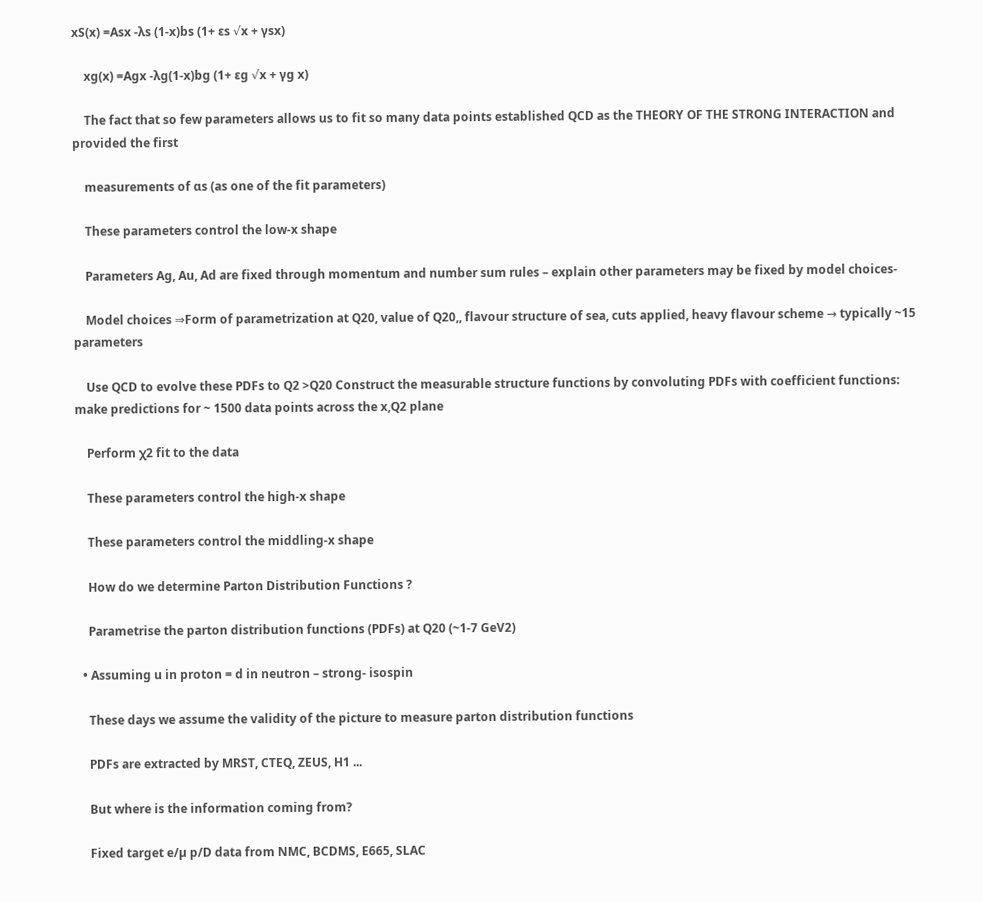xS(x) =Asx -λs (1-x)bs (1+ εs √x + γsx)

    xg(x) =Agx -λg(1-x)bg (1+ εg √x + γg x)

    The fact that so few parameters allows us to fit so many data points established QCD as the THEORY OF THE STRONG INTERACTION and provided the first

    measurements of αs (as one of the fit parameters)

    These parameters control the low-x shape

    Parameters Ag, Au, Ad are fixed through momentum and number sum rules – explain other parameters may be fixed by model choices-

    Model choices ⇒Form of parametrization at Q20, value of Q20,, flavour structure of sea, cuts applied, heavy flavour scheme → typically ~15 parameters

    Use QCD to evolve these PDFs to Q2 >Q20 Construct the measurable structure functions by convoluting PDFs with coefficient functions: make predictions for ~ 1500 data points across the x,Q2 plane

    Perform χ2 fit to the data

    These parameters control the high-x shape

    These parameters control the middling-x shape

    How do we determine Parton Distribution Functions ?

    Parametrise the parton distribution functions (PDFs) at Q20 (~1-7 GeV2)

  • Assuming u in proton = d in neutron – strong- isospin

    These days we assume the validity of the picture to measure parton distribution functions

    PDFs are extracted by MRST, CTEQ, ZEUS, H1 ...

    But where is the information coming from?

    Fixed target e/µ p/D data from NMC, BCDMS, E665, SLAC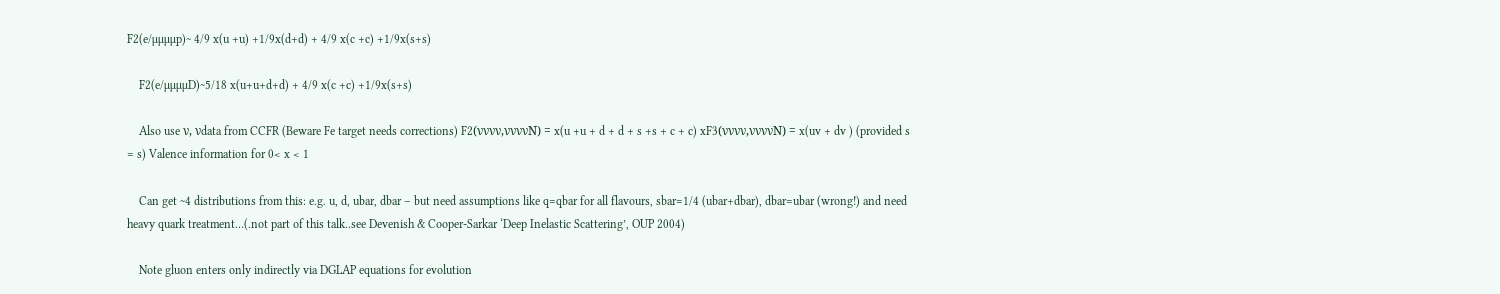F2(e/µµµµp)~ 4/9 x(u +u) +1/9x(d+d) + 4/9 x(c +c) +1/9x(s+s)

    F2(e/µµµµD)~5/18 x(u+u+d+d) + 4/9 x(c +c) +1/9x(s+s)

    Also use ν, νdata from CCFR (Beware Fe target needs corrections) F2(νννν,ννννN) = x(u +u + d + d + s +s + c + c) xF3(νννν,ννννN) = x(uv + dv ) (provided s = s) Valence information for 0< x < 1

    Can get ~4 distributions from this: e.g. u, d, ubar, dbar – but need assumptions like q=qbar for all flavours, sbar=1/4 (ubar+dbar), dbar=ubar (wrong!) and need heavy quark treatment…(.not part of this talk..see Devenish & Cooper-Sarkar ‘Deep Inelastic Scattering’, OUP 2004)

    Note gluon enters only indirectly via DGLAP equations for evolution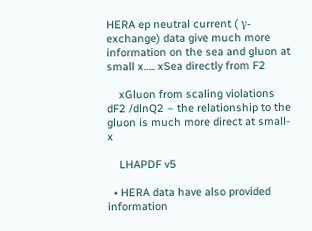HERA ep neutral current ( γ-exchange) data give much more information on the sea and gluon at small x….. xSea directly from F2

    xGluon from scaling violations dF2 /dlnQ2 – the relationship to the gluon is much more direct at small-x

    LHAPDF v5

  • HERA data have also provided information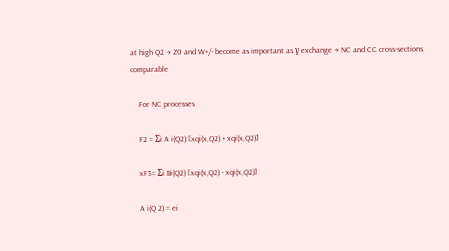at high Q2 → Z0 and W+/- become as important as γ exchange → NC and CC cross-sections comparable

    For NC processes

    F2 = Σi A i(Q2) [xqi(x,Q2) + xqi(x,Q2)]

    xF3= Σi Bi(Q2) [xqi(x,Q2) - xqi(x,Q2)]

    A i(Q 2) = ei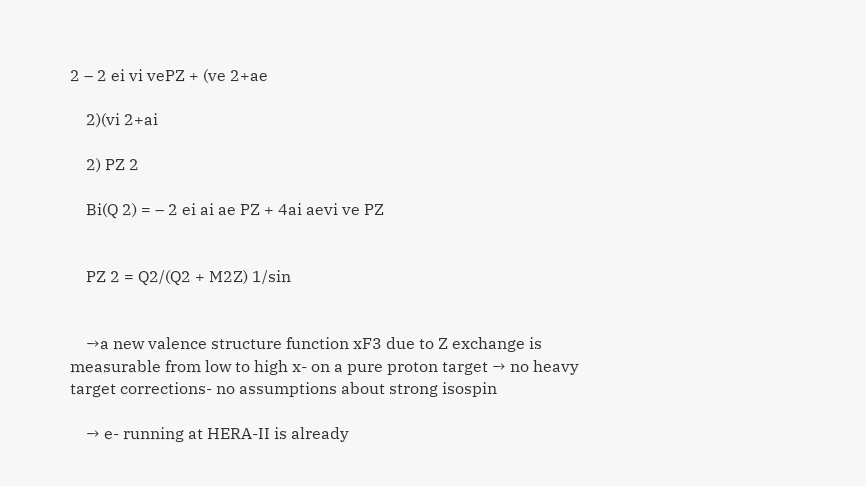2 – 2 ei vi vePZ + (ve 2+ae

    2)(vi 2+ai

    2) PZ 2

    Bi(Q 2) = – 2 ei ai ae PZ + 4ai aevi ve PZ


    PZ 2 = Q2/(Q2 + M2Z) 1/sin


    →a new valence structure function xF3 due to Z exchange is measurable from low to high x- on a pure proton target → no heavy target corrections- no assumptions about strong isospin

    → e- running at HERA-II is already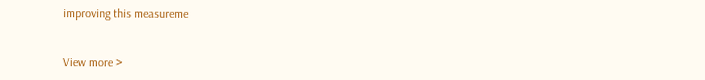improving this measureme


View more >